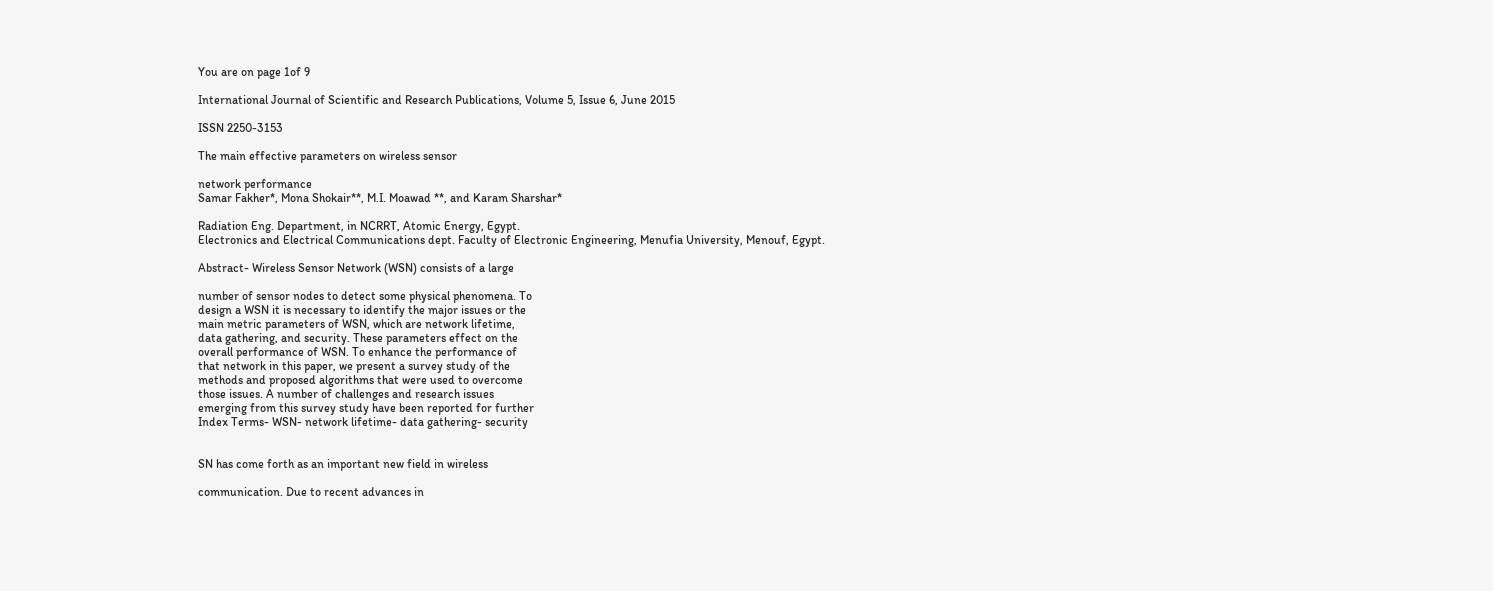You are on page 1of 9

International Journal of Scientific and Research Publications, Volume 5, Issue 6, June 2015

ISSN 2250-3153

The main effective parameters on wireless sensor

network performance
Samar Fakher*, Mona Shokair**, M.I. Moawad **, and Karam Sharshar*

Radiation Eng. Department, in NCRRT, Atomic Energy, Egypt.
Electronics and Electrical Communications dept. Faculty of Electronic Engineering, Menufia University, Menouf, Egypt.

Abstract- Wireless Sensor Network (WSN) consists of a large

number of sensor nodes to detect some physical phenomena. To
design a WSN it is necessary to identify the major issues or the
main metric parameters of WSN, which are network lifetime,
data gathering, and security. These parameters effect on the
overall performance of WSN. To enhance the performance of
that network in this paper, we present a survey study of the
methods and proposed algorithms that were used to overcome
those issues. A number of challenges and research issues
emerging from this survey study have been reported for further
Index Terms- WSN- network lifetime- data gathering- security


SN has come forth as an important new field in wireless

communication. Due to recent advances in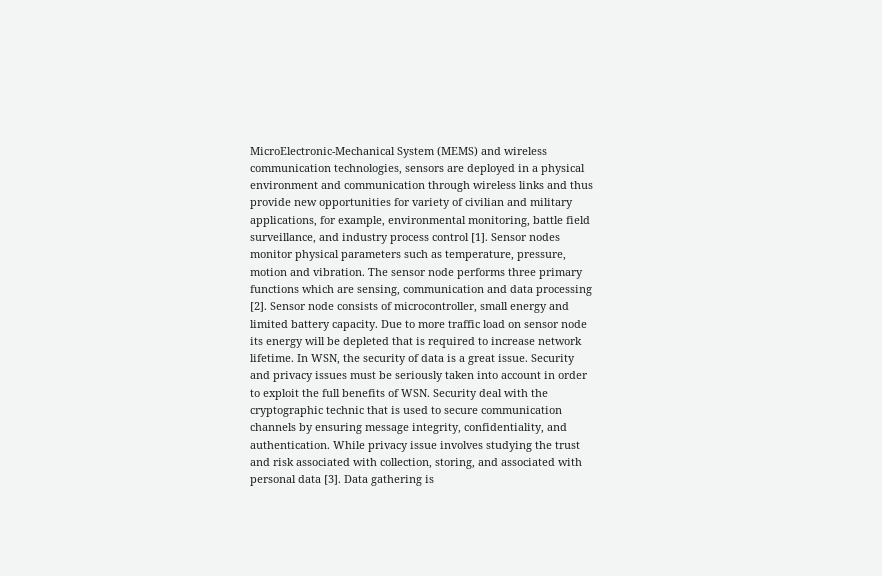MicroElectronic-Mechanical System (MEMS) and wireless
communication technologies, sensors are deployed in a physical
environment and communication through wireless links and thus
provide new opportunities for variety of civilian and military
applications, for example, environmental monitoring, battle field
surveillance, and industry process control [1]. Sensor nodes
monitor physical parameters such as temperature, pressure,
motion and vibration. The sensor node performs three primary
functions which are sensing, communication and data processing
[2]. Sensor node consists of microcontroller, small energy and
limited battery capacity. Due to more traffic load on sensor node
its energy will be depleted that is required to increase network
lifetime. In WSN, the security of data is a great issue. Security
and privacy issues must be seriously taken into account in order
to exploit the full benefits of WSN. Security deal with the
cryptographic technic that is used to secure communication
channels by ensuring message integrity, confidentiality, and
authentication. While privacy issue involves studying the trust
and risk associated with collection, storing, and associated with
personal data [3]. Data gathering is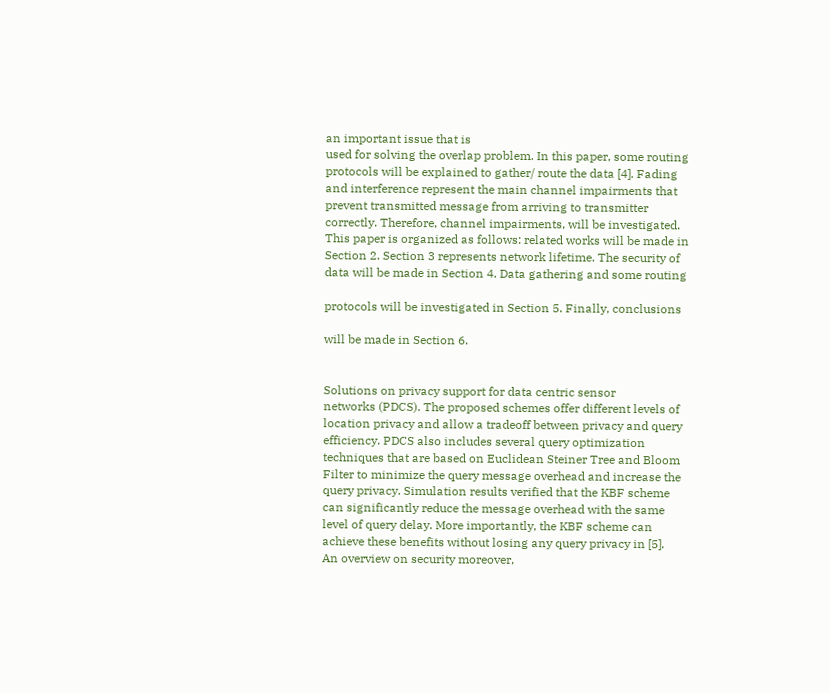an important issue that is
used for solving the overlap problem. In this paper, some routing
protocols will be explained to gather/ route the data [4]. Fading
and interference represent the main channel impairments that
prevent transmitted message from arriving to transmitter
correctly. Therefore, channel impairments, will be investigated.
This paper is organized as follows: related works will be made in
Section 2. Section 3 represents network lifetime. The security of
data will be made in Section 4. Data gathering and some routing

protocols will be investigated in Section 5. Finally, conclusions

will be made in Section 6.


Solutions on privacy support for data centric sensor
networks (PDCS). The proposed schemes offer different levels of
location privacy and allow a tradeoff between privacy and query
efficiency. PDCS also includes several query optimization
techniques that are based on Euclidean Steiner Tree and Bloom
Filter to minimize the query message overhead and increase the
query privacy. Simulation results verified that the KBF scheme
can significantly reduce the message overhead with the same
level of query delay. More importantly, the KBF scheme can
achieve these benefits without losing any query privacy in [5].
An overview on security moreover,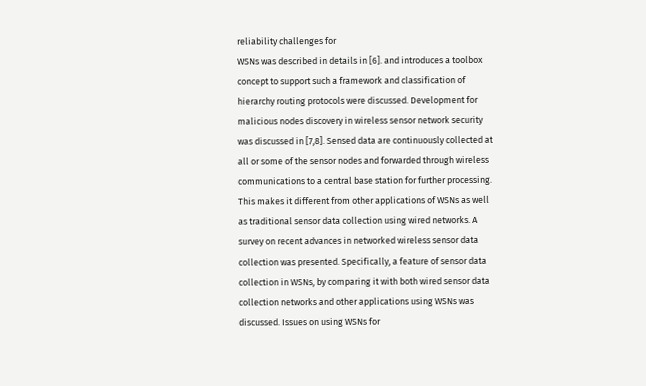reliability challenges for
WSNs was described in details in [6]. and introduces a toolbox
concept to support such a framework and classification of
hierarchy routing protocols were discussed. Development for
malicious nodes discovery in wireless sensor network security
was discussed in [7,8]. Sensed data are continuously collected at
all or some of the sensor nodes and forwarded through wireless
communications to a central base station for further processing.
This makes it different from other applications of WSNs as well
as traditional sensor data collection using wired networks. A
survey on recent advances in networked wireless sensor data
collection was presented. Specifically, a feature of sensor data
collection in WSNs, by comparing it with both wired sensor data
collection networks and other applications using WSNs was
discussed. Issues on using WSNs for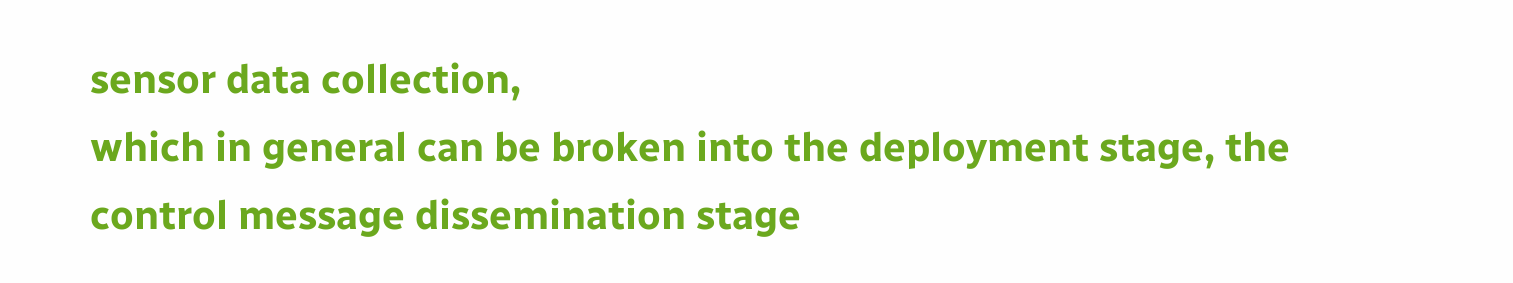sensor data collection,
which in general can be broken into the deployment stage, the
control message dissemination stage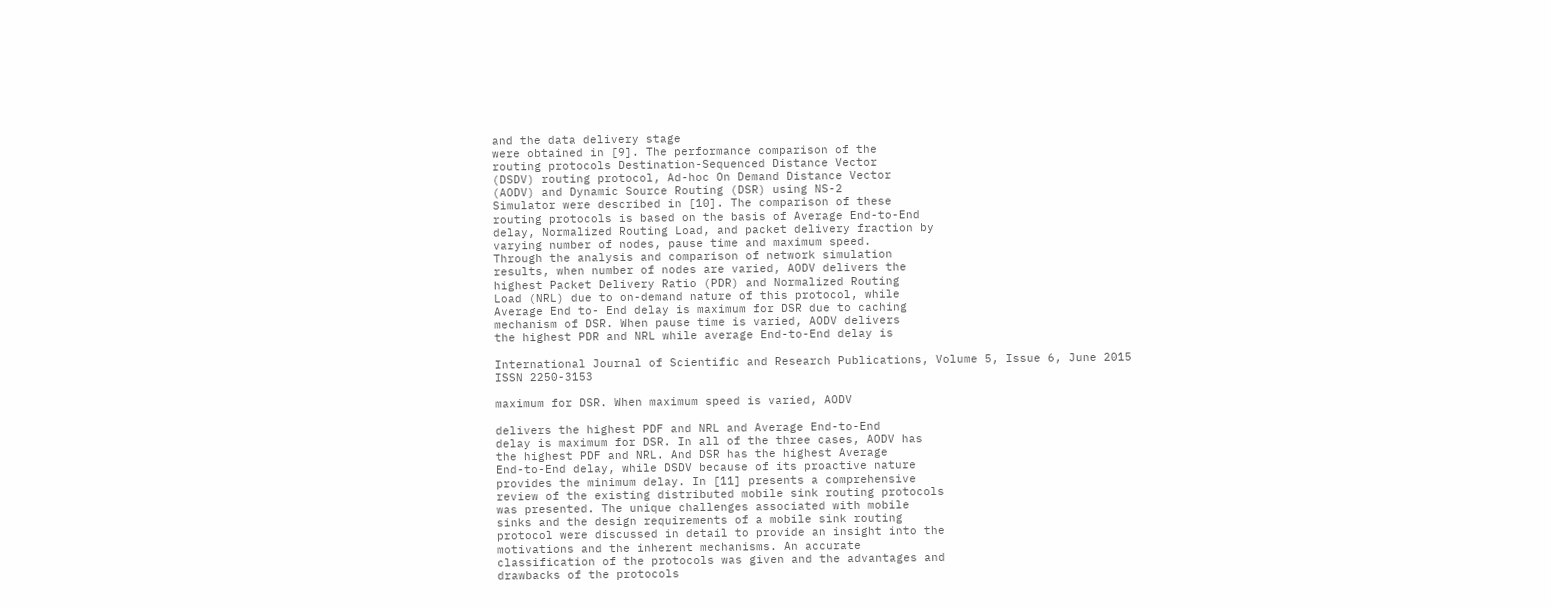and the data delivery stage
were obtained in [9]. The performance comparison of the
routing protocols Destination-Sequenced Distance Vector
(DSDV) routing protocol, Ad-hoc On Demand Distance Vector
(AODV) and Dynamic Source Routing (DSR) using NS-2
Simulator were described in [10]. The comparison of these
routing protocols is based on the basis of Average End-to-End
delay, Normalized Routing Load, and packet delivery fraction by
varying number of nodes, pause time and maximum speed.
Through the analysis and comparison of network simulation
results, when number of nodes are varied, AODV delivers the
highest Packet Delivery Ratio (PDR) and Normalized Routing
Load (NRL) due to on-demand nature of this protocol, while
Average End to- End delay is maximum for DSR due to caching
mechanism of DSR. When pause time is varied, AODV delivers
the highest PDR and NRL while average End-to-End delay is

International Journal of Scientific and Research Publications, Volume 5, Issue 6, June 2015
ISSN 2250-3153

maximum for DSR. When maximum speed is varied, AODV

delivers the highest PDF and NRL and Average End-to-End
delay is maximum for DSR. In all of the three cases, AODV has
the highest PDF and NRL. And DSR has the highest Average
End-to-End delay, while DSDV because of its proactive nature
provides the minimum delay. In [11] presents a comprehensive
review of the existing distributed mobile sink routing protocols
was presented. The unique challenges associated with mobile
sinks and the design requirements of a mobile sink routing
protocol were discussed in detail to provide an insight into the
motivations and the inherent mechanisms. An accurate
classification of the protocols was given and the advantages and
drawbacks of the protocols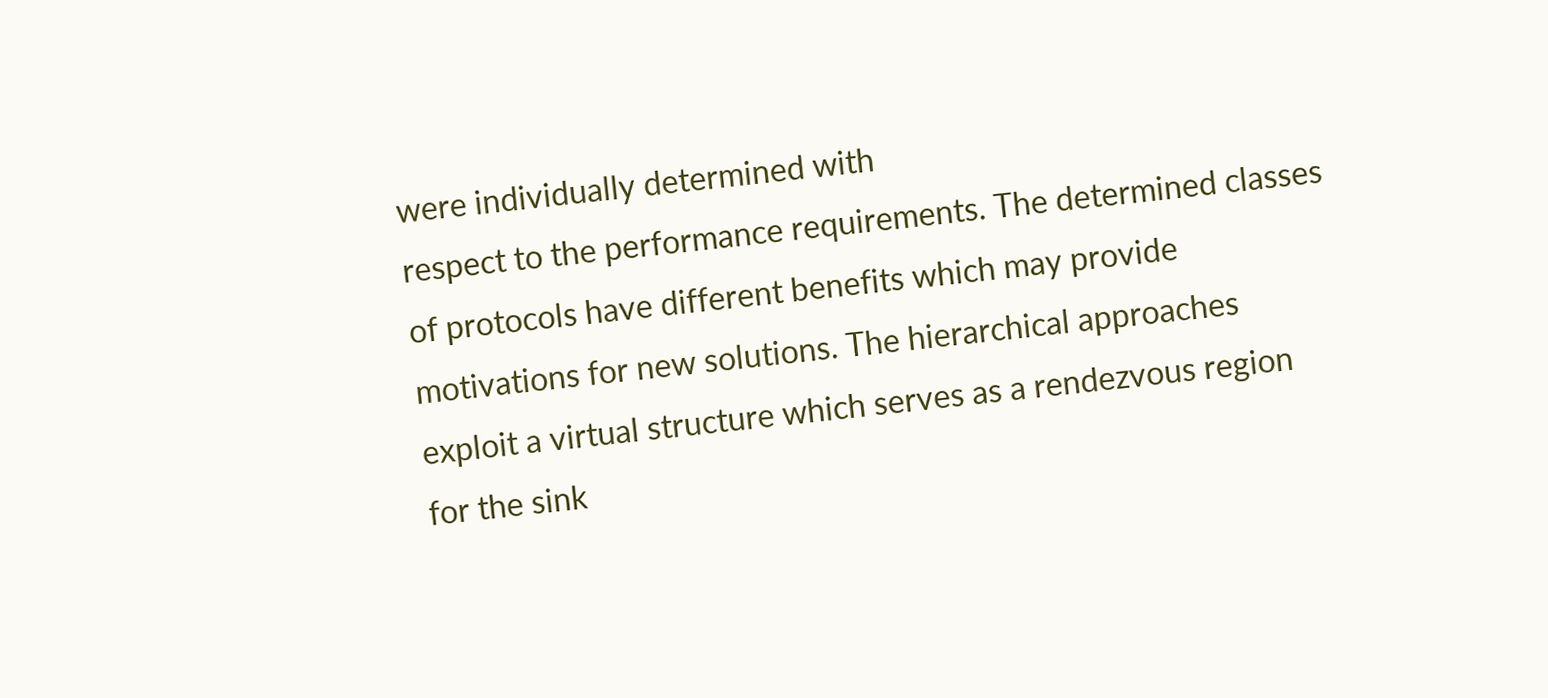were individually determined with
respect to the performance requirements. The determined classes
of protocols have different benefits which may provide
motivations for new solutions. The hierarchical approaches
exploit a virtual structure which serves as a rendezvous region
for the sink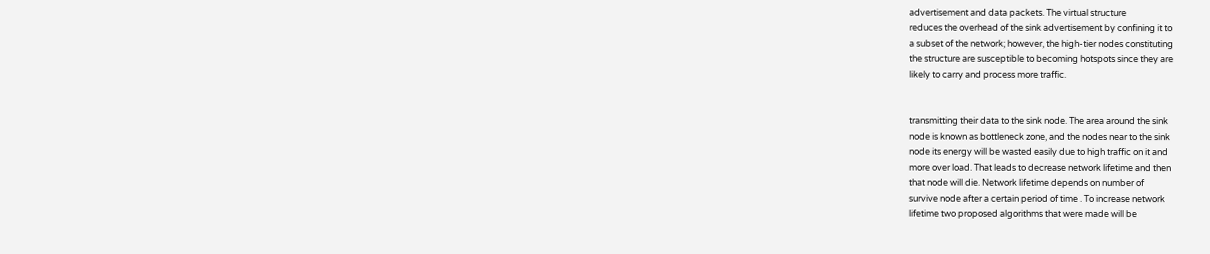advertisement and data packets. The virtual structure
reduces the overhead of the sink advertisement by confining it to
a subset of the network; however, the high-tier nodes constituting
the structure are susceptible to becoming hotspots since they are
likely to carry and process more traffic.


transmitting their data to the sink node. The area around the sink
node is known as bottleneck zone, and the nodes near to the sink
node its energy will be wasted easily due to high traffic on it and
more over load. That leads to decrease network lifetime and then
that node will die. Network lifetime depends on number of
survive node after a certain period of time . To increase network
lifetime two proposed algorithms that were made will be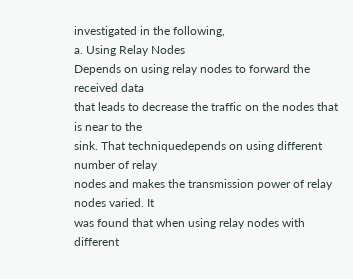investigated in the following,
a. Using Relay Nodes
Depends on using relay nodes to forward the received data
that leads to decrease the traffic on the nodes that is near to the
sink. That techniquedepends on using different number of relay
nodes and makes the transmission power of relay nodes varied. It
was found that when using relay nodes with different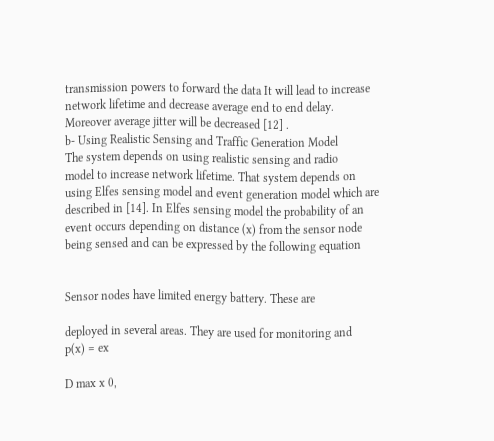transmission powers to forward the data It will lead to increase
network lifetime and decrease average end to end delay.
Moreover average jitter will be decreased [12] .
b- Using Realistic Sensing and Traffic Generation Model
The system depends on using realistic sensing and radio
model to increase network lifetime. That system depends on
using Elfes sensing model and event generation model which are
described in [14]. In Elfes sensing model the probability of an
event occurs depending on distance (x) from the sensor node
being sensed and can be expressed by the following equation


Sensor nodes have limited energy battery. These are

deployed in several areas. They are used for monitoring and
p(x) = ex

D max x 0,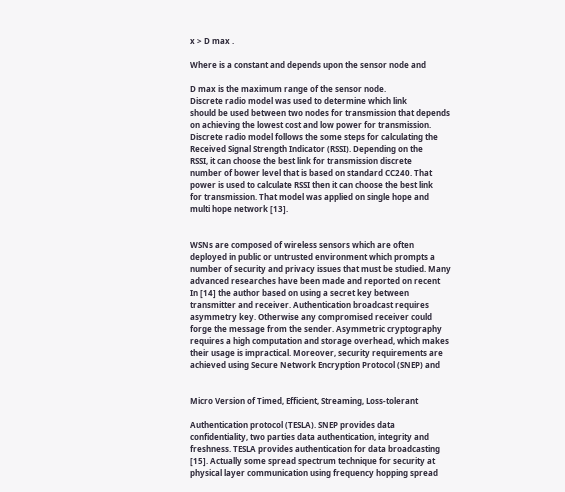x > D max .

Where is a constant and depends upon the sensor node and

D max is the maximum range of the sensor node.
Discrete radio model was used to determine which link
should be used between two nodes for transmission that depends
on achieving the lowest cost and low power for transmission.
Discrete radio model follows the some steps for calculating the
Received Signal Strength Indicator (RSSI). Depending on the
RSSI, it can choose the best link for transmission discrete
number of bower level that is based on standard CC240. That
power is used to calculate RSSI then it can choose the best link
for transmission. That model was applied on single hope and
multi hope network [13].


WSNs are composed of wireless sensors which are often
deployed in public or untrusted environment which prompts a
number of security and privacy issues that must be studied. Many
advanced researches have been made and reported on recent
In [14] the author based on using a secret key between
transmitter and receiver. Authentication broadcast requires
asymmetry key. Otherwise any compromised receiver could
forge the message from the sender. Asymmetric cryptography
requires a high computation and storage overhead, which makes
their usage is impractical. Moreover, security requirements are
achieved using Secure Network Encryption Protocol (SNEP) and


Micro Version of Timed, Efficient, Streaming, Loss-tolerant

Authentication protocol (TESLA). SNEP provides data
confidentiality, two parties data authentication, integrity and
freshness. TESLA provides authentication for data broadcasting
[15]. Actually some spread spectrum technique for security at
physical layer communication using frequency hopping spread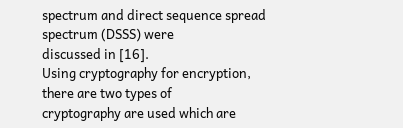spectrum and direct sequence spread spectrum (DSSS) were
discussed in [16].
Using cryptography for encryption, there are two types of
cryptography are used which are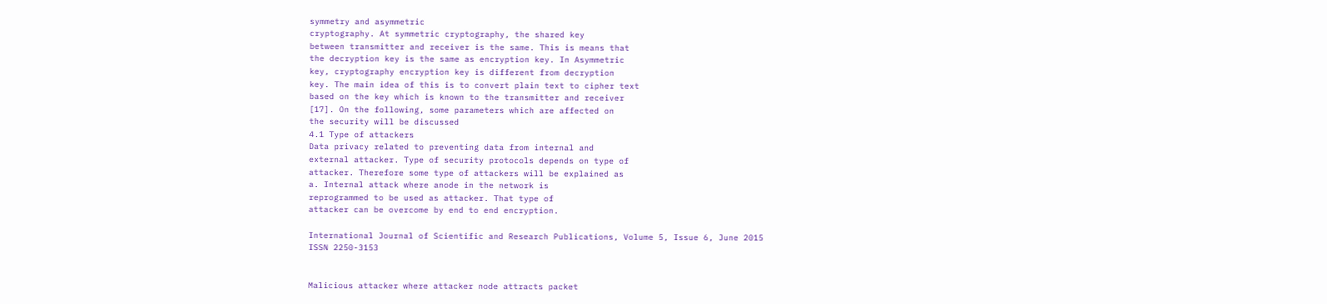symmetry and asymmetric
cryptography. At symmetric cryptography, the shared key
between transmitter and receiver is the same. This is means that
the decryption key is the same as encryption key. In Asymmetric
key, cryptography encryption key is different from decryption
key. The main idea of this is to convert plain text to cipher text
based on the key which is known to the transmitter and receiver
[17]. On the following, some parameters which are affected on
the security will be discussed
4.1 Type of attackers
Data privacy related to preventing data from internal and
external attacker. Type of security protocols depends on type of
attacker. Therefore some type of attackers will be explained as
a. Internal attack where anode in the network is
reprogrammed to be used as attacker. That type of
attacker can be overcome by end to end encryption.

International Journal of Scientific and Research Publications, Volume 5, Issue 6, June 2015
ISSN 2250-3153


Malicious attacker where attacker node attracts packet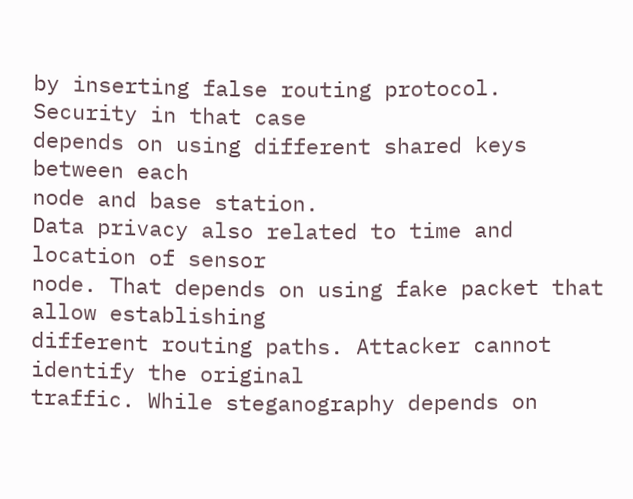by inserting false routing protocol. Security in that case
depends on using different shared keys between each
node and base station.
Data privacy also related to time and location of sensor
node. That depends on using fake packet that allow establishing
different routing paths. Attacker cannot identify the original
traffic. While steganography depends on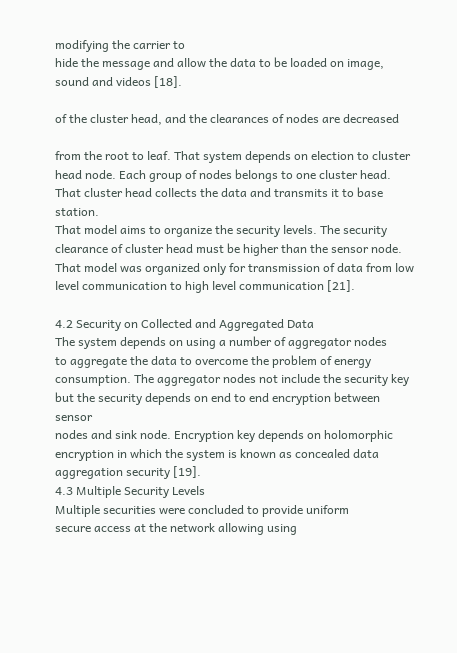modifying the carrier to
hide the message and allow the data to be loaded on image,
sound and videos [18].

of the cluster head, and the clearances of nodes are decreased

from the root to leaf. That system depends on election to cluster
head node. Each group of nodes belongs to one cluster head.
That cluster head collects the data and transmits it to base station.
That model aims to organize the security levels. The security
clearance of cluster head must be higher than the sensor node.
That model was organized only for transmission of data from low
level communication to high level communication [21].

4.2 Security on Collected and Aggregated Data
The system depends on using a number of aggregator nodes
to aggregate the data to overcome the problem of energy
consumption. The aggregator nodes not include the security key
but the security depends on end to end encryption between sensor
nodes and sink node. Encryption key depends on holomorphic
encryption in which the system is known as concealed data
aggregation security [19].
4.3 Multiple Security Levels
Multiple securities were concluded to provide uniform
secure access at the network allowing using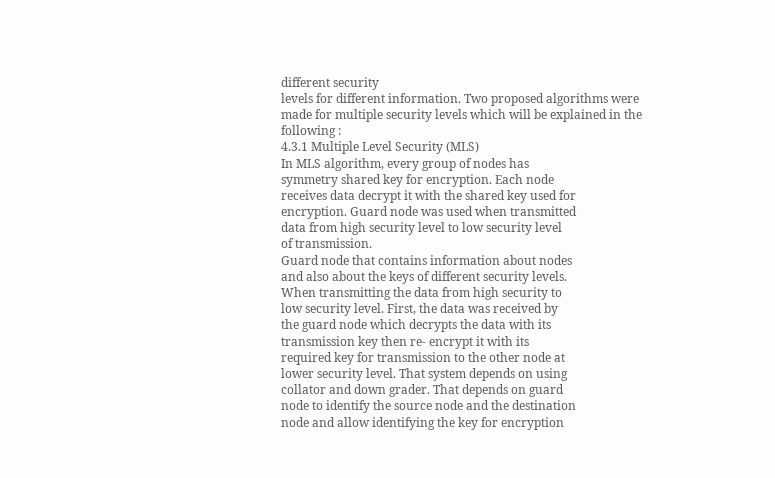different security
levels for different information. Two proposed algorithms were
made for multiple security levels which will be explained in the
following :
4.3.1 Multiple Level Security (MLS)
In MLS algorithm, every group of nodes has
symmetry shared key for encryption. Each node
receives data decrypt it with the shared key used for
encryption. Guard node was used when transmitted
data from high security level to low security level
of transmission.
Guard node that contains information about nodes
and also about the keys of different security levels.
When transmitting the data from high security to
low security level. First, the data was received by
the guard node which decrypts the data with its
transmission key then re- encrypt it with its
required key for transmission to the other node at
lower security level. That system depends on using
collator and down grader. That depends on guard
node to identify the source node and the destination
node and allow identifying the key for encryption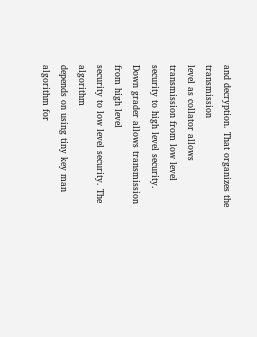and decryption. That organizes the transmission
level as collator allows transmission from low level
security to high level security.
Down grader allows transmission from high level
security to low level security. The algorithm
depends on using tiny key man algorithm for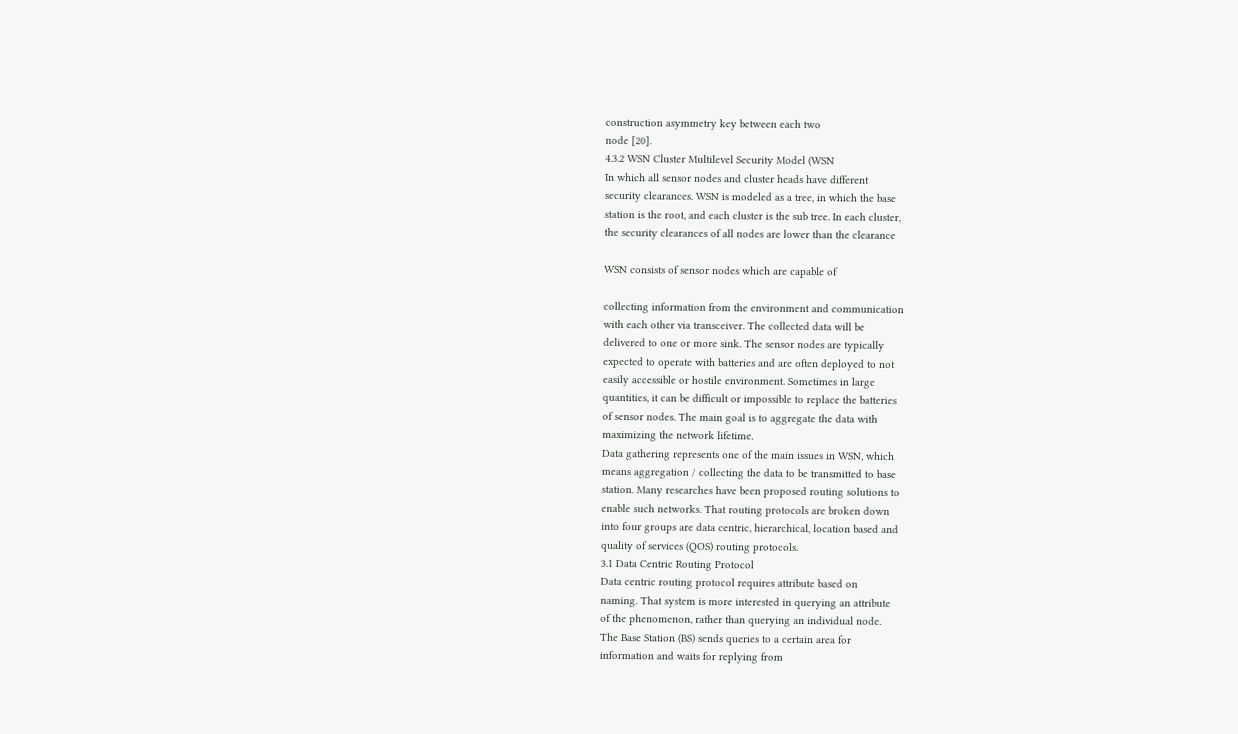construction asymmetry key between each two
node [20].
4.3.2 WSN Cluster Multilevel Security Model (WSN
In which all sensor nodes and cluster heads have different
security clearances. WSN is modeled as a tree, in which the base
station is the root, and each cluster is the sub tree. In each cluster,
the security clearances of all nodes are lower than the clearance

WSN consists of sensor nodes which are capable of

collecting information from the environment and communication
with each other via transceiver. The collected data will be
delivered to one or more sink. The sensor nodes are typically
expected to operate with batteries and are often deployed to not
easily accessible or hostile environment. Sometimes in large
quantities, it can be difficult or impossible to replace the batteries
of sensor nodes. The main goal is to aggregate the data with
maximizing the network lifetime.
Data gathering represents one of the main issues in WSN, which
means aggregation / collecting the data to be transmitted to base
station. Many researches have been proposed routing solutions to
enable such networks. That routing protocols are broken down
into four groups are data centric, hierarchical, location based and
quality of services (QOS) routing protocols.
3.1 Data Centric Routing Protocol
Data centric routing protocol requires attribute based on
naming. That system is more interested in querying an attribute
of the phenomenon, rather than querying an individual node.
The Base Station (BS) sends queries to a certain area for
information and waits for replying from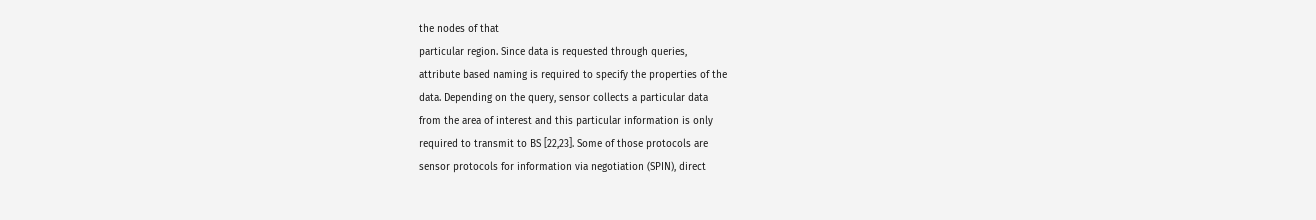the nodes of that
particular region. Since data is requested through queries,
attribute based naming is required to specify the properties of the
data. Depending on the query, sensor collects a particular data
from the area of interest and this particular information is only
required to transmit to BS [22,23]. Some of those protocols are
sensor protocols for information via negotiation (SPIN), direct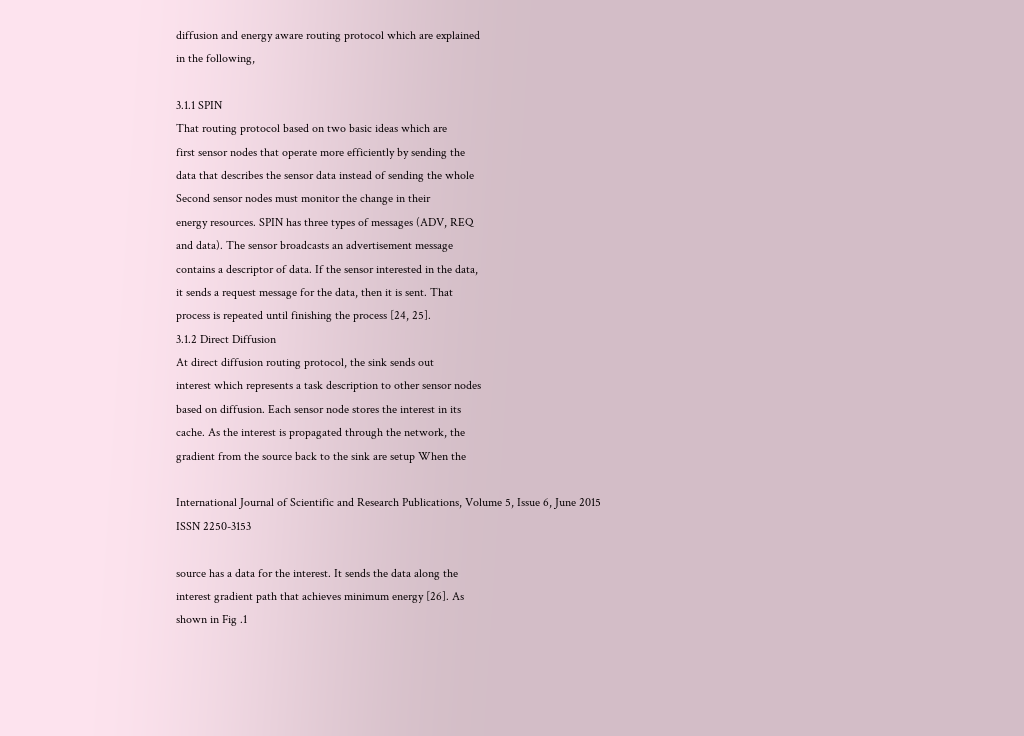diffusion and energy aware routing protocol which are explained
in the following,

3.1.1 SPIN
That routing protocol based on two basic ideas which are
first sensor nodes that operate more efficiently by sending the
data that describes the sensor data instead of sending the whole
Second sensor nodes must monitor the change in their
energy resources. SPIN has three types of messages (ADV, REQ
and data). The sensor broadcasts an advertisement message
contains a descriptor of data. If the sensor interested in the data,
it sends a request message for the data, then it is sent. That
process is repeated until finishing the process [24, 25].
3.1.2 Direct Diffusion
At direct diffusion routing protocol, the sink sends out
interest which represents a task description to other sensor nodes
based on diffusion. Each sensor node stores the interest in its
cache. As the interest is propagated through the network, the
gradient from the source back to the sink are setup When the

International Journal of Scientific and Research Publications, Volume 5, Issue 6, June 2015
ISSN 2250-3153

source has a data for the interest. It sends the data along the
interest gradient path that achieves minimum energy [26]. As
shown in Fig .1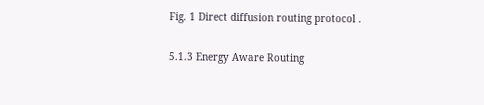Fig. 1 Direct diffusion routing protocol .

5.1.3 Energy Aware Routing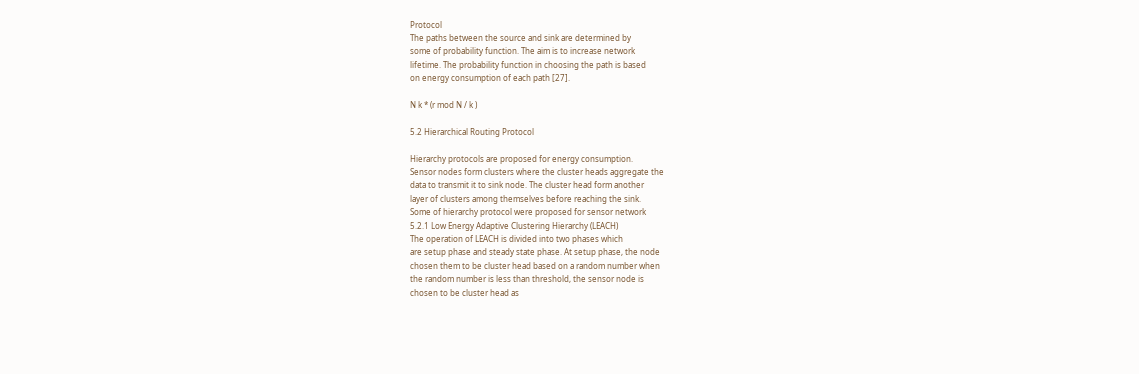Protocol
The paths between the source and sink are determined by
some of probability function. The aim is to increase network
lifetime. The probability function in choosing the path is based
on energy consumption of each path [27].

N k * (r mod N / k )

5.2 Hierarchical Routing Protocol

Hierarchy protocols are proposed for energy consumption.
Sensor nodes form clusters where the cluster heads aggregate the
data to transmit it to sink node. The cluster head form another
layer of clusters among themselves before reaching the sink.
Some of hierarchy protocol were proposed for sensor network
5.2.1 Low Energy Adaptive Clustering Hierarchy (LEACH)
The operation of LEACH is divided into two phases which
are setup phase and steady state phase. At setup phase, the node
chosen them to be cluster head based on a random number when
the random number is less than threshold, the sensor node is
chosen to be cluster head as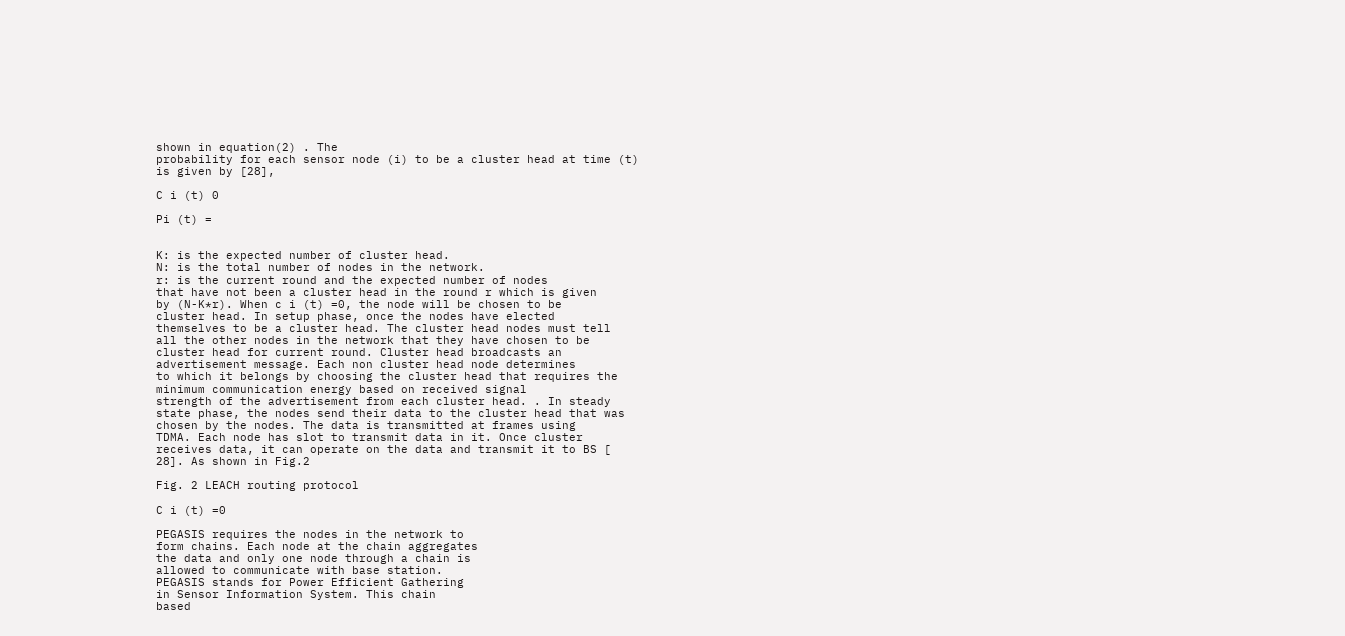shown in equation(2) . The
probability for each sensor node (i) to be a cluster head at time (t)
is given by [28],

C i (t) 0

Pi (t) =


K: is the expected number of cluster head.
N: is the total number of nodes in the network.
r: is the current round and the expected number of nodes
that have not been a cluster head in the round r which is given
by (N-K*r). When c i (t) =0, the node will be chosen to be
cluster head. In setup phase, once the nodes have elected
themselves to be a cluster head. The cluster head nodes must tell
all the other nodes in the network that they have chosen to be
cluster head for current round. Cluster head broadcasts an
advertisement message. Each non cluster head node determines
to which it belongs by choosing the cluster head that requires the
minimum communication energy based on received signal
strength of the advertisement from each cluster head. . In steady
state phase, the nodes send their data to the cluster head that was
chosen by the nodes. The data is transmitted at frames using
TDMA. Each node has slot to transmit data in it. Once cluster
receives data, it can operate on the data and transmit it to BS [
28]. As shown in Fig.2

Fig. 2 LEACH routing protocol

C i (t) =0

PEGASIS requires the nodes in the network to
form chains. Each node at the chain aggregates
the data and only one node through a chain is
allowed to communicate with base station.
PEGASIS stands for Power Efficient Gathering
in Sensor Information System. This chain
based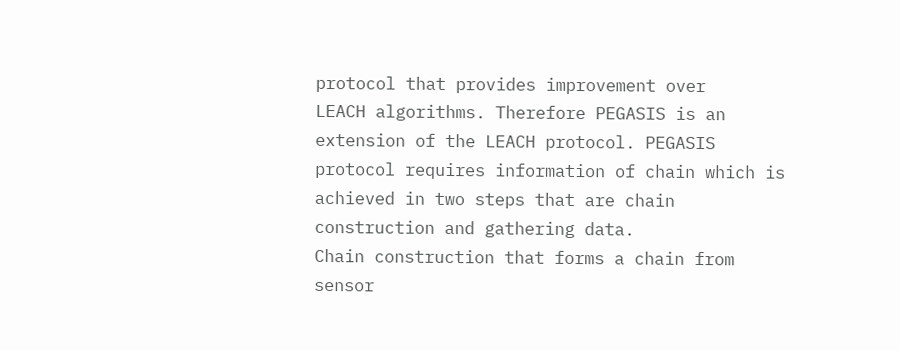protocol that provides improvement over
LEACH algorithms. Therefore PEGASIS is an
extension of the LEACH protocol. PEGASIS
protocol requires information of chain which is
achieved in two steps that are chain
construction and gathering data.
Chain construction that forms a chain from
sensor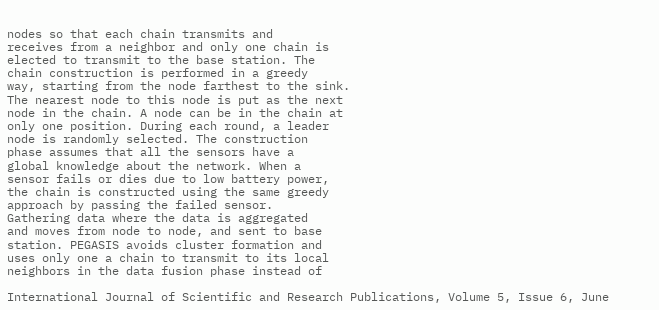nodes so that each chain transmits and
receives from a neighbor and only one chain is
elected to transmit to the base station. The
chain construction is performed in a greedy
way, starting from the node farthest to the sink.
The nearest node to this node is put as the next
node in the chain. A node can be in the chain at
only one position. During each round, a leader
node is randomly selected. The construction
phase assumes that all the sensors have a
global knowledge about the network. When a
sensor fails or dies due to low battery power,
the chain is constructed using the same greedy
approach by passing the failed sensor.
Gathering data where the data is aggregated
and moves from node to node, and sent to base
station. PEGASIS avoids cluster formation and
uses only one a chain to transmit to its local
neighbors in the data fusion phase instead of

International Journal of Scientific and Research Publications, Volume 5, Issue 6, June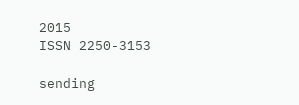2015
ISSN 2250-3153

sending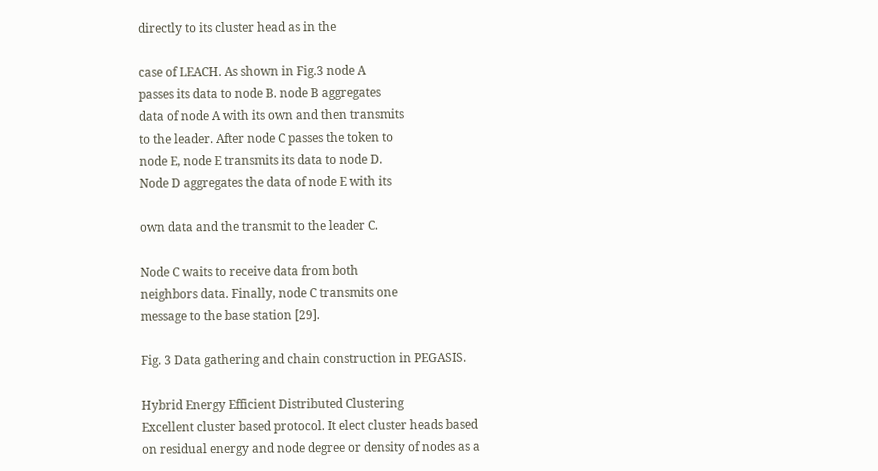directly to its cluster head as in the

case of LEACH. As shown in Fig.3 node A
passes its data to node B. node B aggregates
data of node A with its own and then transmits
to the leader. After node C passes the token to
node E, node E transmits its data to node D.
Node D aggregates the data of node E with its

own data and the transmit to the leader C.

Node C waits to receive data from both
neighbors data. Finally, node C transmits one
message to the base station [29].

Fig. 3 Data gathering and chain construction in PEGASIS.

Hybrid Energy Efficient Distributed Clustering
Excellent cluster based protocol. It elect cluster heads based
on residual energy and node degree or density of nodes as a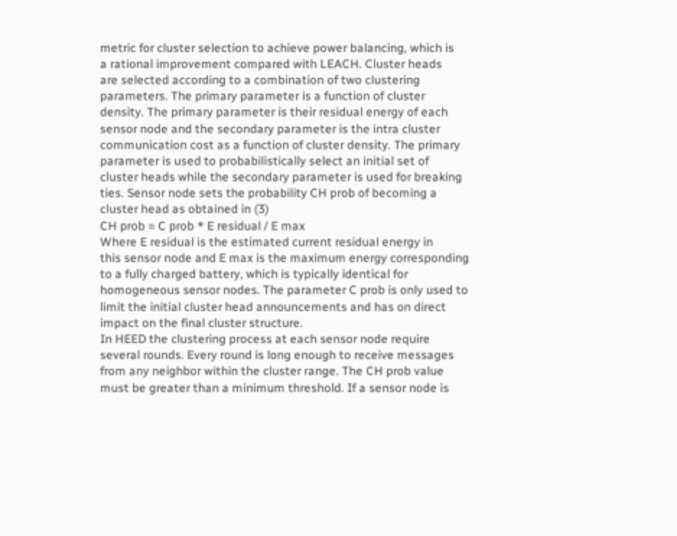metric for cluster selection to achieve power balancing, which is
a rational improvement compared with LEACH. Cluster heads
are selected according to a combination of two clustering
parameters. The primary parameter is a function of cluster
density. The primary parameter is their residual energy of each
sensor node and the secondary parameter is the intra cluster
communication cost as a function of cluster density. The primary
parameter is used to probabilistically select an initial set of
cluster heads while the secondary parameter is used for breaking
ties. Sensor node sets the probability CH prob of becoming a
cluster head as obtained in (3)
CH prob = C prob * E residual / E max
Where E residual is the estimated current residual energy in
this sensor node and E max is the maximum energy corresponding
to a fully charged battery, which is typically identical for
homogeneous sensor nodes. The parameter C prob is only used to
limit the initial cluster head announcements and has on direct
impact on the final cluster structure.
In HEED the clustering process at each sensor node require
several rounds. Every round is long enough to receive messages
from any neighbor within the cluster range. The CH prob value
must be greater than a minimum threshold. If a sensor node is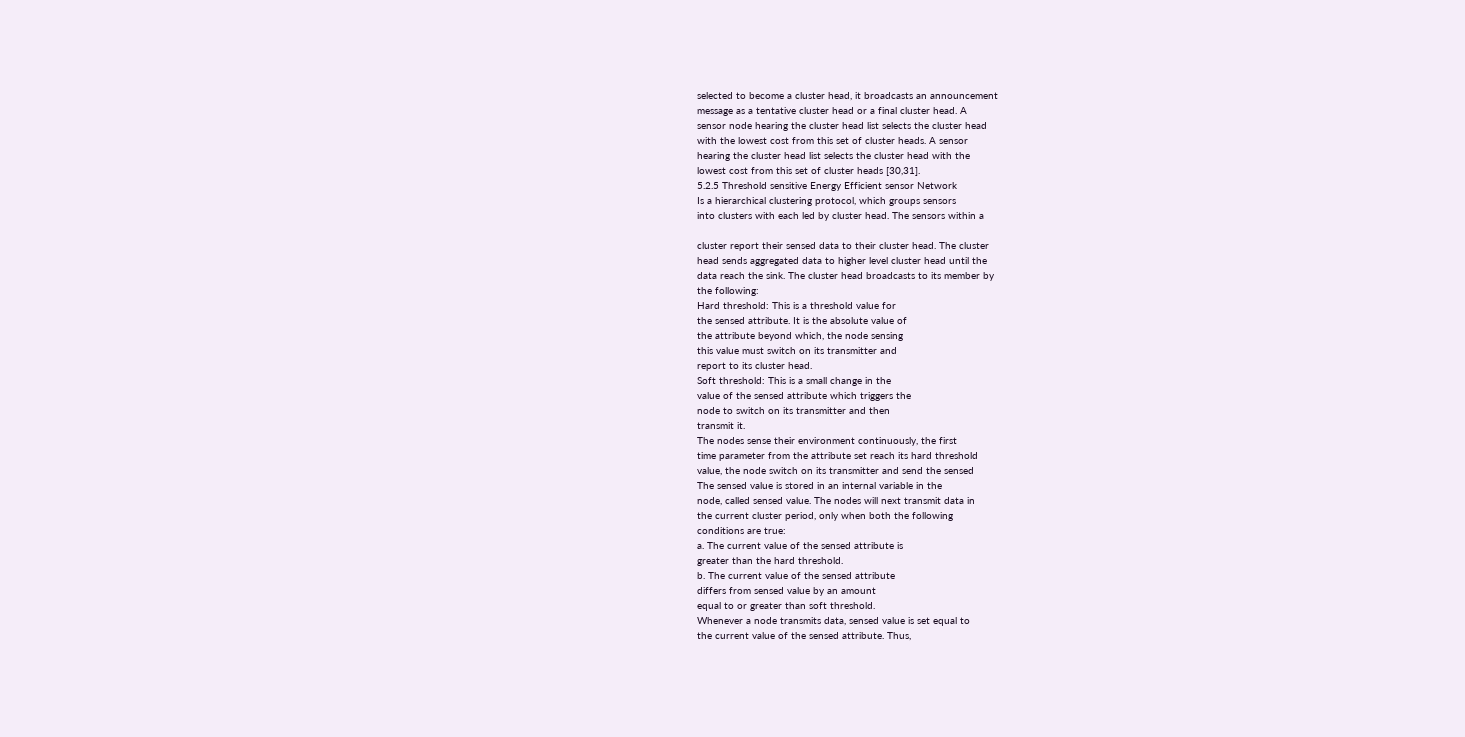selected to become a cluster head, it broadcasts an announcement
message as a tentative cluster head or a final cluster head. A
sensor node hearing the cluster head list selects the cluster head
with the lowest cost from this set of cluster heads. A sensor
hearing the cluster head list selects the cluster head with the
lowest cost from this set of cluster heads [30,31].
5.2.5 Threshold sensitive Energy Efficient sensor Network
Is a hierarchical clustering protocol, which groups sensors
into clusters with each led by cluster head. The sensors within a

cluster report their sensed data to their cluster head. The cluster
head sends aggregated data to higher level cluster head until the
data reach the sink. The cluster head broadcasts to its member by
the following:
Hard threshold: This is a threshold value for
the sensed attribute. It is the absolute value of
the attribute beyond which, the node sensing
this value must switch on its transmitter and
report to its cluster head.
Soft threshold: This is a small change in the
value of the sensed attribute which triggers the
node to switch on its transmitter and then
transmit it.
The nodes sense their environment continuously, the first
time parameter from the attribute set reach its hard threshold
value, the node switch on its transmitter and send the sensed
The sensed value is stored in an internal variable in the
node, called sensed value. The nodes will next transmit data in
the current cluster period, only when both the following
conditions are true:
a. The current value of the sensed attribute is
greater than the hard threshold.
b. The current value of the sensed attribute
differs from sensed value by an amount
equal to or greater than soft threshold.
Whenever a node transmits data, sensed value is set equal to
the current value of the sensed attribute. Thus,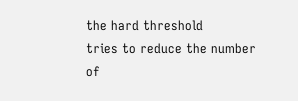the hard threshold
tries to reduce the number of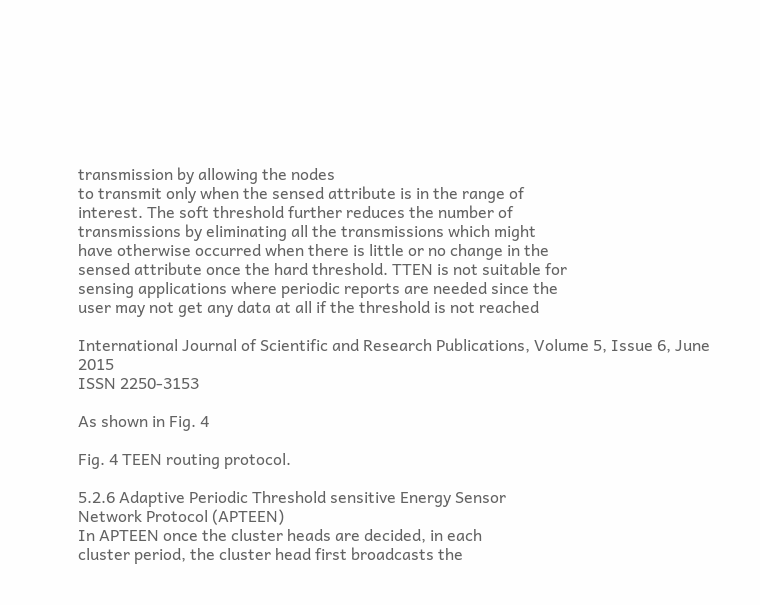transmission by allowing the nodes
to transmit only when the sensed attribute is in the range of
interest. The soft threshold further reduces the number of
transmissions by eliminating all the transmissions which might
have otherwise occurred when there is little or no change in the
sensed attribute once the hard threshold. TTEN is not suitable for
sensing applications where periodic reports are needed since the
user may not get any data at all if the threshold is not reached

International Journal of Scientific and Research Publications, Volume 5, Issue 6, June 2015
ISSN 2250-3153

As shown in Fig. 4

Fig. 4 TEEN routing protocol.

5.2.6 Adaptive Periodic Threshold sensitive Energy Sensor
Network Protocol (APTEEN)
In APTEEN once the cluster heads are decided, in each
cluster period, the cluster head first broadcasts the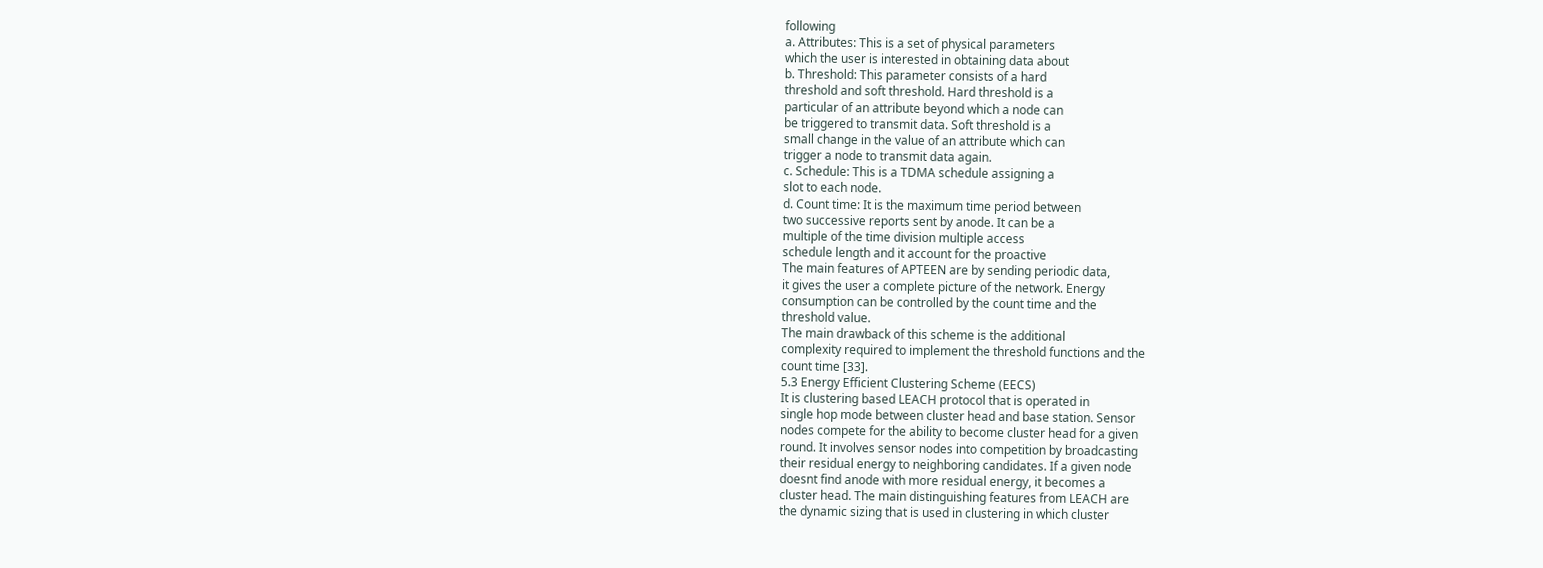following
a. Attributes: This is a set of physical parameters
which the user is interested in obtaining data about
b. Threshold: This parameter consists of a hard
threshold and soft threshold. Hard threshold is a
particular of an attribute beyond which a node can
be triggered to transmit data. Soft threshold is a
small change in the value of an attribute which can
trigger a node to transmit data again.
c. Schedule: This is a TDMA schedule assigning a
slot to each node.
d. Count time: It is the maximum time period between
two successive reports sent by anode. It can be a
multiple of the time division multiple access
schedule length and it account for the proactive
The main features of APTEEN are by sending periodic data,
it gives the user a complete picture of the network. Energy
consumption can be controlled by the count time and the
threshold value.
The main drawback of this scheme is the additional
complexity required to implement the threshold functions and the
count time [33].
5.3 Energy Efficient Clustering Scheme (EECS)
It is clustering based LEACH protocol that is operated in
single hop mode between cluster head and base station. Sensor
nodes compete for the ability to become cluster head for a given
round. It involves sensor nodes into competition by broadcasting
their residual energy to neighboring candidates. If a given node
doesnt find anode with more residual energy, it becomes a
cluster head. The main distinguishing features from LEACH are
the dynamic sizing that is used in clustering in which cluster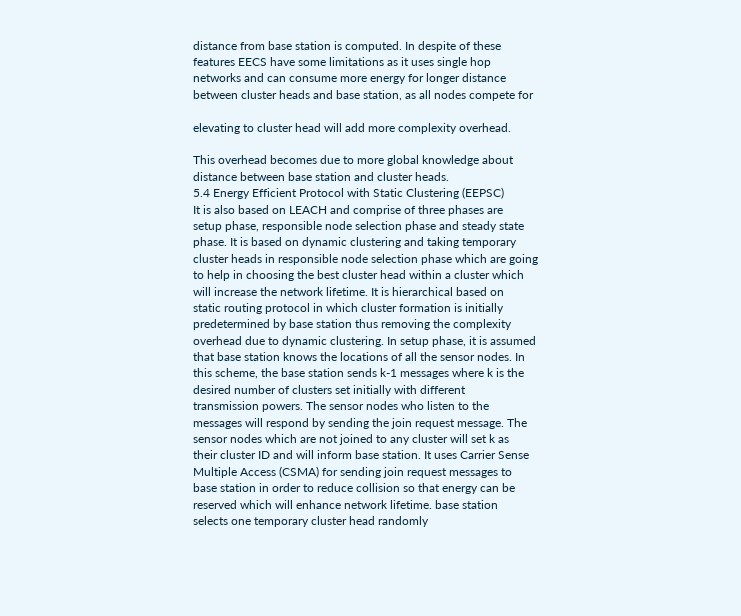distance from base station is computed. In despite of these
features EECS have some limitations as it uses single hop
networks and can consume more energy for longer distance
between cluster heads and base station, as all nodes compete for

elevating to cluster head will add more complexity overhead.

This overhead becomes due to more global knowledge about
distance between base station and cluster heads.
5.4 Energy Efficient Protocol with Static Clustering (EEPSC)
It is also based on LEACH and comprise of three phases are
setup phase, responsible node selection phase and steady state
phase. It is based on dynamic clustering and taking temporary
cluster heads in responsible node selection phase which are going
to help in choosing the best cluster head within a cluster which
will increase the network lifetime. It is hierarchical based on
static routing protocol in which cluster formation is initially
predetermined by base station thus removing the complexity
overhead due to dynamic clustering. In setup phase, it is assumed
that base station knows the locations of all the sensor nodes. In
this scheme, the base station sends k-1 messages where k is the
desired number of clusters set initially with different
transmission powers. The sensor nodes who listen to the
messages will respond by sending the join request message. The
sensor nodes which are not joined to any cluster will set k as
their cluster ID and will inform base station. It uses Carrier Sense
Multiple Access (CSMA) for sending join request messages to
base station in order to reduce collision so that energy can be
reserved which will enhance network lifetime. base station
selects one temporary cluster head randomly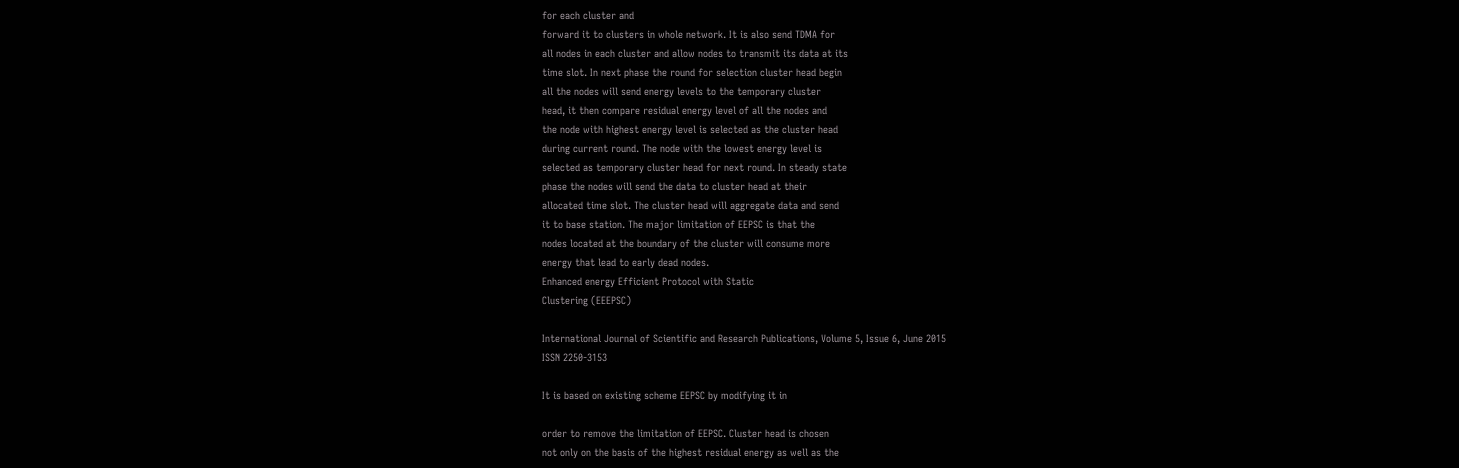for each cluster and
forward it to clusters in whole network. It is also send TDMA for
all nodes in each cluster and allow nodes to transmit its data at its
time slot. In next phase the round for selection cluster head begin
all the nodes will send energy levels to the temporary cluster
head, it then compare residual energy level of all the nodes and
the node with highest energy level is selected as the cluster head
during current round. The node with the lowest energy level is
selected as temporary cluster head for next round. In steady state
phase the nodes will send the data to cluster head at their
allocated time slot. The cluster head will aggregate data and send
it to base station. The major limitation of EEPSC is that the
nodes located at the boundary of the cluster will consume more
energy that lead to early dead nodes.
Enhanced energy Efficient Protocol with Static
Clustering (EEEPSC)

International Journal of Scientific and Research Publications, Volume 5, Issue 6, June 2015
ISSN 2250-3153

It is based on existing scheme EEPSC by modifying it in

order to remove the limitation of EEPSC. Cluster head is chosen
not only on the basis of the highest residual energy as well as the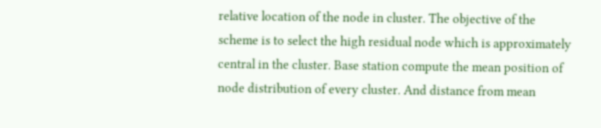relative location of the node in cluster. The objective of the
scheme is to select the high residual node which is approximately
central in the cluster. Base station compute the mean position of
node distribution of every cluster. And distance from mean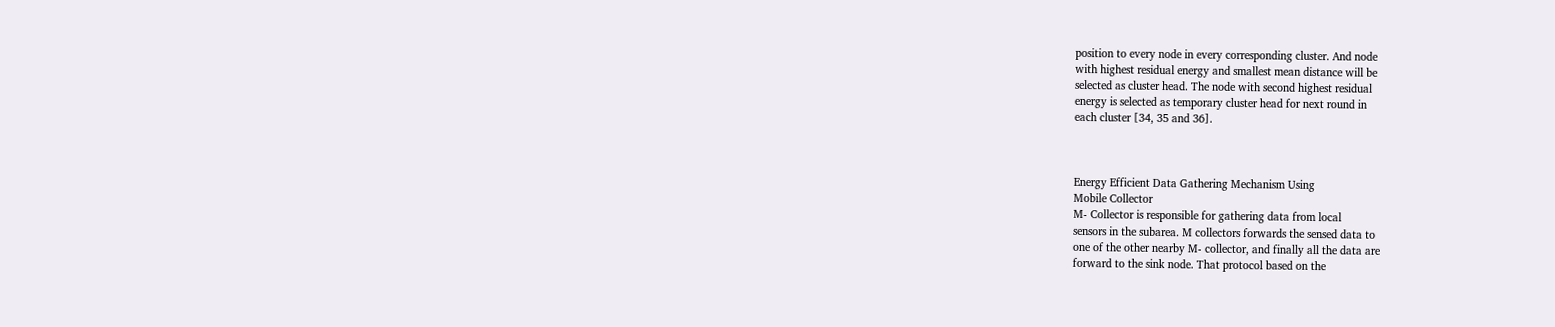position to every node in every corresponding cluster. And node
with highest residual energy and smallest mean distance will be
selected as cluster head. The node with second highest residual
energy is selected as temporary cluster head for next round in
each cluster [34, 35 and 36].



Energy Efficient Data Gathering Mechanism Using
Mobile Collector
M- Collector is responsible for gathering data from local
sensors in the subarea. M collectors forwards the sensed data to
one of the other nearby M- collector, and finally all the data are
forward to the sink node. That protocol based on the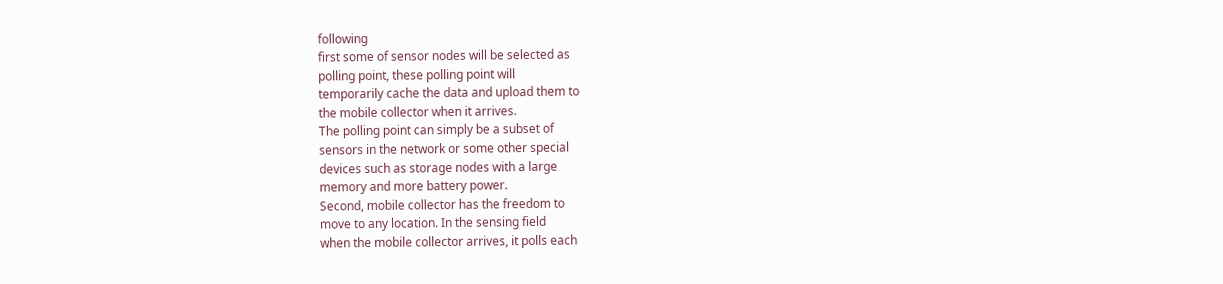following
first some of sensor nodes will be selected as
polling point, these polling point will
temporarily cache the data and upload them to
the mobile collector when it arrives.
The polling point can simply be a subset of
sensors in the network or some other special
devices such as storage nodes with a large
memory and more battery power.
Second, mobile collector has the freedom to
move to any location. In the sensing field
when the mobile collector arrives, it polls each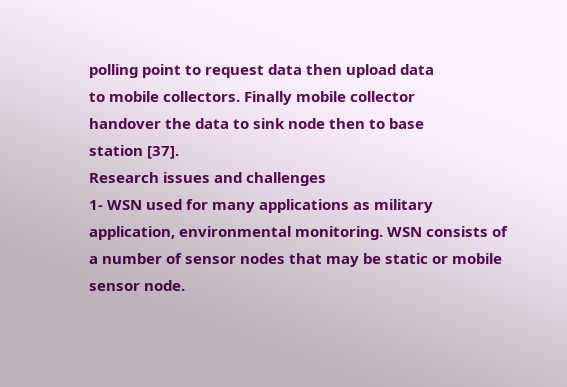polling point to request data then upload data
to mobile collectors. Finally mobile collector
handover the data to sink node then to base
station [37].
Research issues and challenges
1- WSN used for many applications as military
application, environmental monitoring. WSN consists of
a number of sensor nodes that may be static or mobile
sensor node.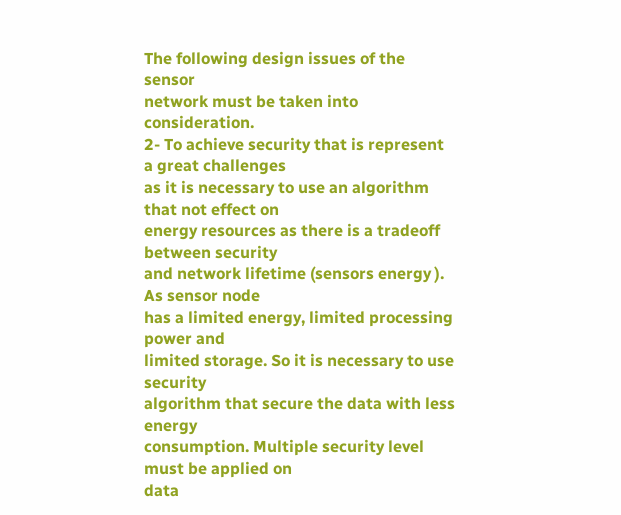The following design issues of the sensor
network must be taken into consideration.
2- To achieve security that is represent a great challenges
as it is necessary to use an algorithm that not effect on
energy resources as there is a tradeoff between security
and network lifetime (sensors energy ). As sensor node
has a limited energy, limited processing power and
limited storage. So it is necessary to use security
algorithm that secure the data with less energy
consumption. Multiple security level must be applied on
data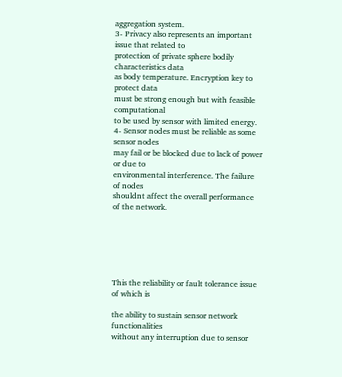aggregation system.
3- Privacy also represents an important issue that related to
protection of private sphere bodily characteristics data
as body temperature. Encryption key to protect data
must be strong enough but with feasible computational
to be used by sensor with limited energy.
4- Sensor nodes must be reliable as some sensor nodes
may fail or be blocked due to lack of power or due to
environmental interference. The failure of nodes
shouldnt affect the overall performance of the network.






This the reliability or fault tolerance issue of which is

the ability to sustain sensor network functionalities
without any interruption due to sensor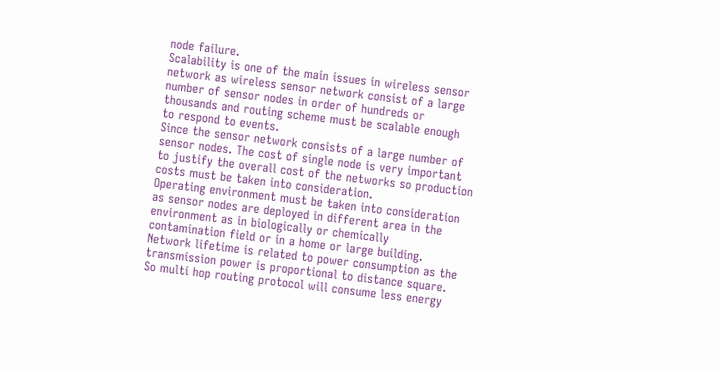node failure.
Scalability is one of the main issues in wireless sensor
network as wireless sensor network consist of a large
number of sensor nodes in order of hundreds or
thousands and routing scheme must be scalable enough
to respond to events.
Since the sensor network consists of a large number of
sensor nodes. The cost of single node is very important
to justify the overall cost of the networks so production
costs must be taken into consideration.
Operating environment must be taken into consideration
as sensor nodes are deployed in different area in the
environment as in biologically or chemically
contamination field or in a home or large building.
Network lifetime is related to power consumption as the
transmission power is proportional to distance square.
So multi hop routing protocol will consume less energy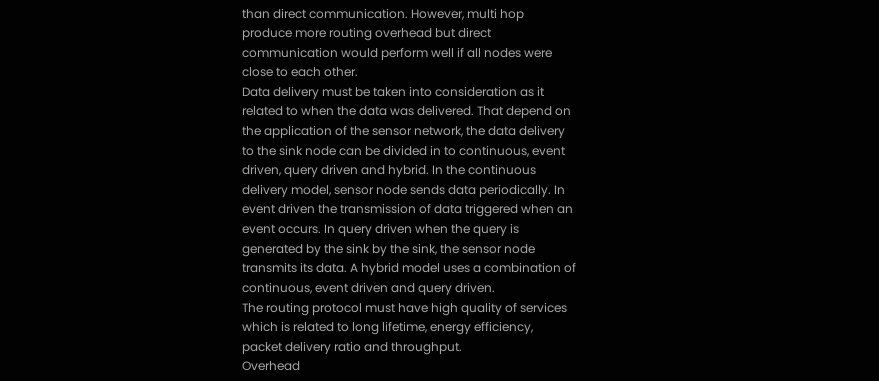than direct communication. However, multi hop
produce more routing overhead but direct
communication would perform well if all nodes were
close to each other.
Data delivery must be taken into consideration as it
related to when the data was delivered. That depend on
the application of the sensor network, the data delivery
to the sink node can be divided in to continuous, event
driven, query driven and hybrid. In the continuous
delivery model, sensor node sends data periodically. In
event driven the transmission of data triggered when an
event occurs. In query driven when the query is
generated by the sink by the sink, the sensor node
transmits its data. A hybrid model uses a combination of
continuous, event driven and query driven.
The routing protocol must have high quality of services
which is related to long lifetime, energy efficiency,
packet delivery ratio and throughput.
Overhead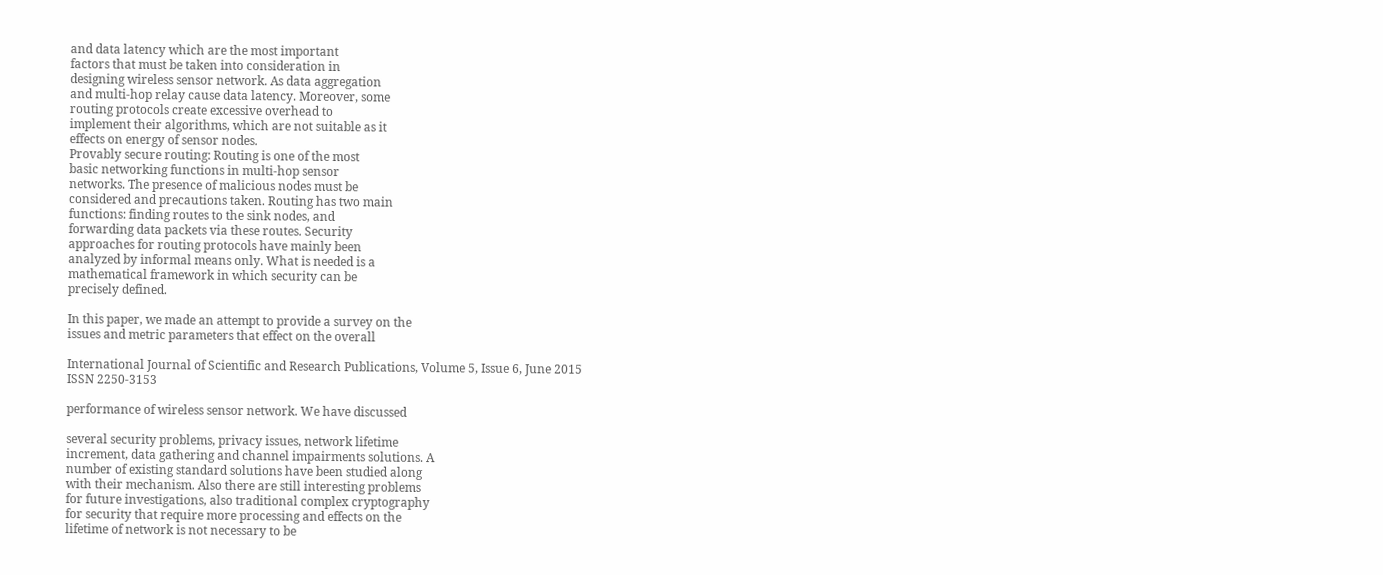and data latency which are the most important
factors that must be taken into consideration in
designing wireless sensor network. As data aggregation
and multi-hop relay cause data latency. Moreover, some
routing protocols create excessive overhead to
implement their algorithms, which are not suitable as it
effects on energy of sensor nodes.
Provably secure routing: Routing is one of the most
basic networking functions in multi-hop sensor
networks. The presence of malicious nodes must be
considered and precautions taken. Routing has two main
functions: finding routes to the sink nodes, and
forwarding data packets via these routes. Security
approaches for routing protocols have mainly been
analyzed by informal means only. What is needed is a
mathematical framework in which security can be
precisely defined.

In this paper, we made an attempt to provide a survey on the
issues and metric parameters that effect on the overall

International Journal of Scientific and Research Publications, Volume 5, Issue 6, June 2015
ISSN 2250-3153

performance of wireless sensor network. We have discussed

several security problems, privacy issues, network lifetime
increment, data gathering and channel impairments solutions. A
number of existing standard solutions have been studied along
with their mechanism. Also there are still interesting problems
for future investigations, also traditional complex cryptography
for security that require more processing and effects on the
lifetime of network is not necessary to be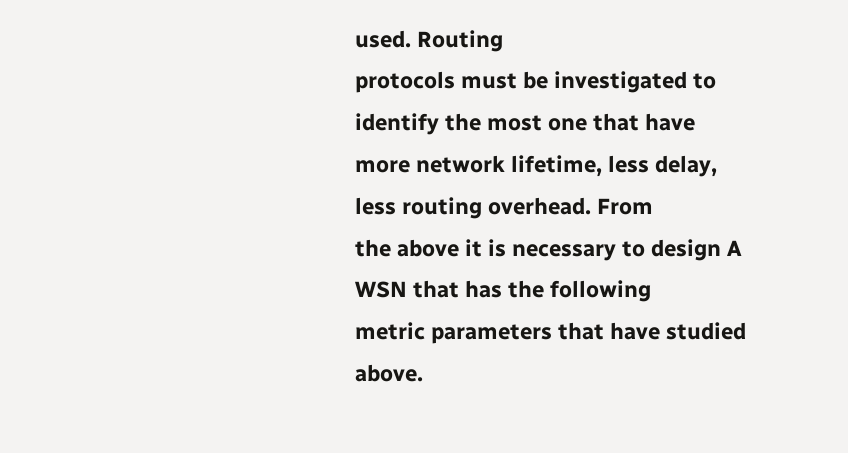used. Routing
protocols must be investigated to identify the most one that have
more network lifetime, less delay, less routing overhead. From
the above it is necessary to design A WSN that has the following
metric parameters that have studied above.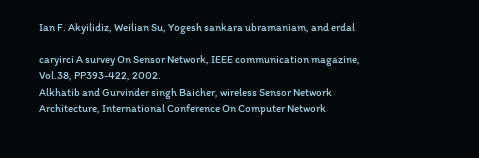Ian F. Akyilidiz, Weilian Su, Yogesh sankara ubramaniam, and erdal

caryirci A survey On Sensor Network, IEEE communication magazine,
Vol.38, PP393-422, 2002.
Alkhatib and Gurvinder singh Baicher, wireless Sensor Network
Architecture, International Conference On Computer Network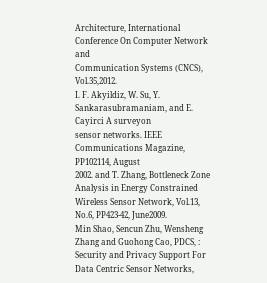Architecture, International Conference On Computer Network and
Communication Systems (CNCS), Vol.35,2012.
I. F. Akyildiz, W. Su, Y. Sankarasubramaniam, and E. Cayirci A surveyon
sensor networks. IEEE Communications Magazine, PP102114, August
2002. and T. Zhang, Bottleneck Zone Analysis in Energy Constrained
Wireless Sensor Network, Vol.13, No.6, PP423-42, June2009.
Min Shao, Sencun Zhu, Wensheng Zhang and Guohong Cao, PDCS, :
Security and Privacy Support For Data Centric Sensor Networks,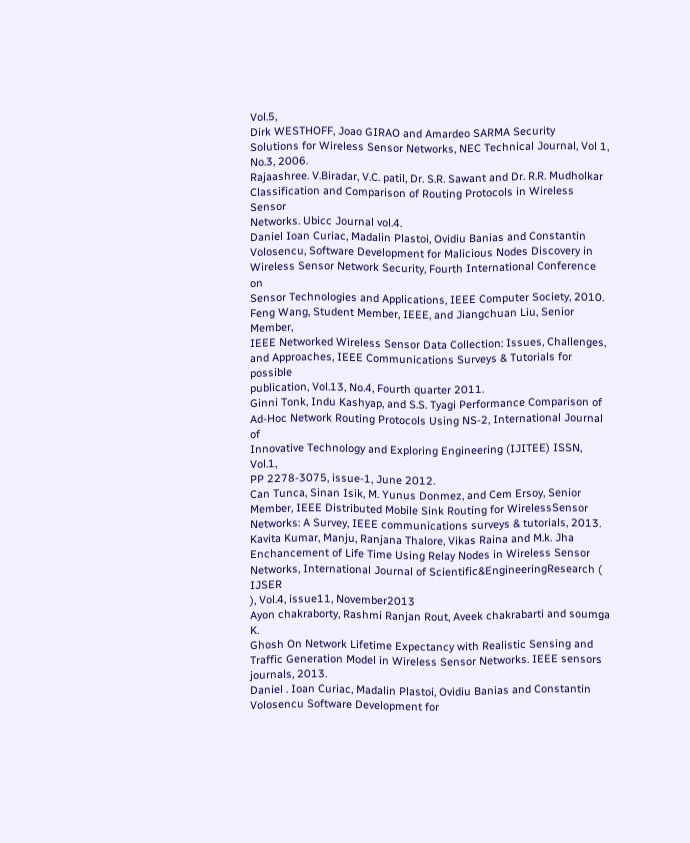Vol.5,
Dirk WESTHOFF, Joao GIRAO and Amardeo SARMA Security
Solutions for Wireless Sensor Networks, NEC Technical Journal, Vol 1,
No.3, 2006.
Rajaashree. V.Biradar, V.C. patil, Dr. S.R. Sawant and Dr. R.R. Mudholkar
Classification and Comparison of Routing Protocols in Wireless Sensor
Networks. Ubicc Journal vol.4.
Daniel Ioan Curiac, Madalin Plastoi, Ovidiu Banias and Constantin
Volosencu, Software Development for Malicious Nodes Discovery in
Wireless Sensor Network Security, Fourth International Conference on
Sensor Technologies and Applications, IEEE Computer Society, 2010.
Feng Wang, Student Member, IEEE, and Jiangchuan Liu, Senior Member,
IEEE Networked Wireless Sensor Data Collection: Issues, Challenges,
and Approaches, IEEE Communications Surveys & Tutorials for possible
publication, Vol.13, No.4, Fourth quarter 2011.
Ginni Tonk, Indu Kashyap, and S.S. Tyagi Performance Comparison of
Ad-Hoc Network Routing Protocols Using NS-2, International Journal of
Innovative Technology and Exploring Engineering (IJITEE) ISSN, Vol.1,
PP 2278-3075, issue-1, June 2012.
Can Tunca, Sinan Isik, M. Yunus Donmez, and Cem Ersoy, Senior
Member, IEEE Distributed Mobile Sink Routing for WirelessSensor
Networks: A Survey, IEEE communications surveys & tutorials, 2013.
Kavita Kumar, Manju, Ranjana Thalore, Vikas Raina and M.k. Jha
Enchancement of Life Time Using Relay Nodes in Wireless Sensor
Networks, International Journal of Scientific&EngineeringResearch ( IJSER
), Vol.4, issue11, November2013
Ayon chakraborty, Rashmi Ranjan Rout, Aveek chakrabarti and soumga K.
Ghosh On Network Lifetime Expectancy with Realistic Sensing and
Traffic Generation Model in Wireless Sensor Networks. IEEE sensors
journals, 2013.
Daniel . Ioan Curiac, Madalin Plastoi, Ovidiu Banias and Constantin
Volosencu Software Development for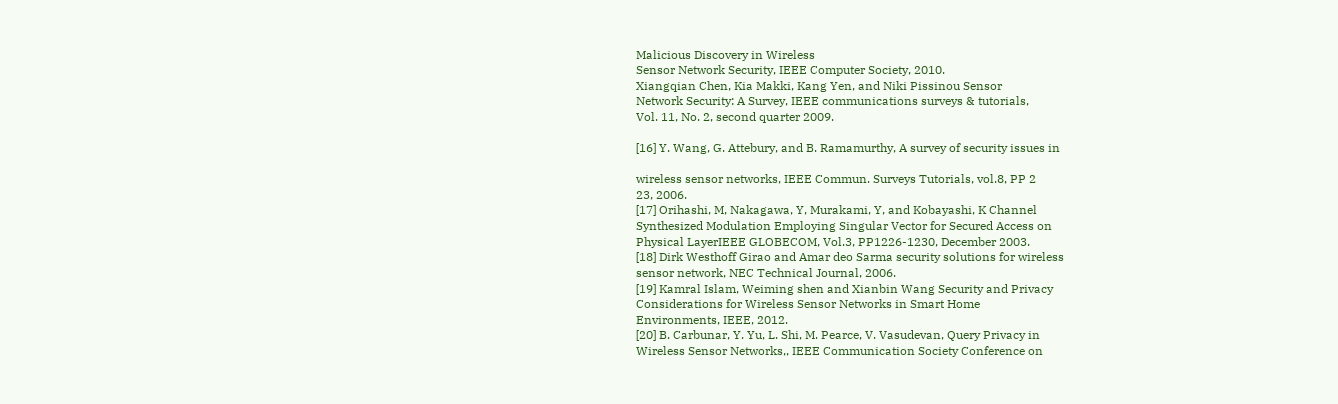Malicious Discovery in Wireless
Sensor Network Security, IEEE Computer Society, 2010.
Xiangqian Chen, Kia Makki, Kang Yen, and Niki Pissinou Sensor
Network Security: A Survey, IEEE communications surveys & tutorials,
Vol. 11, No. 2, second quarter 2009.

[16] Y. Wang, G. Attebury, and B. Ramamurthy, A survey of security issues in

wireless sensor networks, IEEE Commun. Surveys Tutorials, vol.8, PP 2
23, 2006.
[17] Orihashi, M, Nakagawa, Y, Murakami, Y, and Kobayashi, K Channel
Synthesized Modulation Employing Singular Vector for Secured Access on
Physical LayerIEEE GLOBECOM, Vol.3, PP1226-1230, December 2003.
[18] Dirk Westhoff Girao and Amar deo Sarma security solutions for wireless
sensor network, NEC Technical Journal, 2006.
[19] Kamral Islam, Weiming shen and Xianbin Wang Security and Privacy
Considerations for Wireless Sensor Networks in Smart Home
Environments, IEEE, 2012.
[20] B. Carbunar, Y. Yu, L. Shi, M. Pearce, V. Vasudevan, Query Privacy in
Wireless Sensor Networks,, IEEE Communication Society Conference on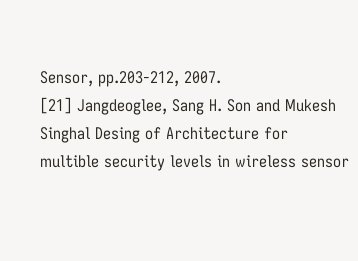Sensor, pp.203-212, 2007.
[21] Jangdeoglee, Sang H. Son and Mukesh Singhal Desing of Architecture for
multible security levels in wireless sensor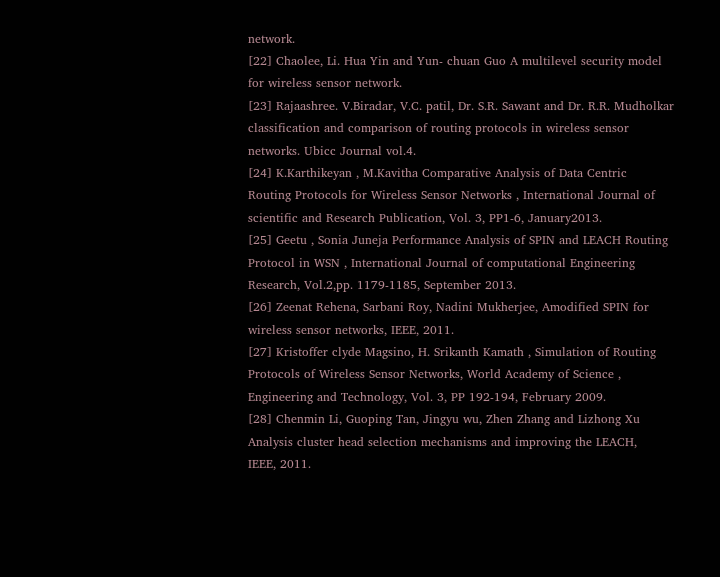network.
[22] Chaolee, Li. Hua Yin and Yun- chuan Guo A multilevel security model
for wireless sensor network.
[23] Rajaashree. V.Biradar, V.C. patil, Dr. S.R. Sawant and Dr. R.R. Mudholkar
classification and comparison of routing protocols in wireless sensor
networks. Ubicc Journal vol.4.
[24] K.Karthikeyan , M.Kavitha Comparative Analysis of Data Centric
Routing Protocols for Wireless Sensor Networks , International Journal of
scientific and Research Publication, Vol. 3, PP1-6, January2013.
[25] Geetu , Sonia Juneja Performance Analysis of SPIN and LEACH Routing
Protocol in WSN , International Journal of computational Engineering
Research, Vol.2,pp. 1179-1185, September 2013.
[26] Zeenat Rehena, Sarbani Roy, Nadini Mukherjee, Amodified SPIN for
wireless sensor networks, IEEE, 2011.
[27] Kristoffer clyde Magsino, H. Srikanth Kamath , Simulation of Routing
Protocols of Wireless Sensor Networks, World Academy of Science ,
Engineering and Technology, Vol. 3, PP 192-194, February 2009.
[28] Chenmin Li, Guoping Tan, Jingyu wu, Zhen Zhang and Lizhong Xu
Analysis cluster head selection mechanisms and improving the LEACH,
IEEE, 2011.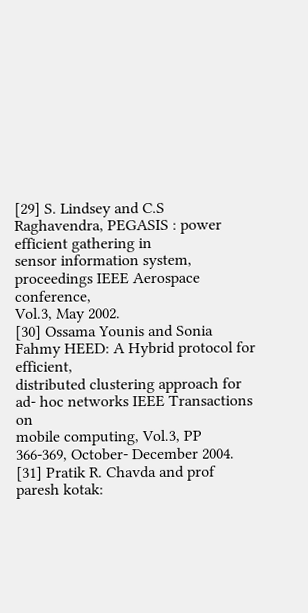[29] S. Lindsey and C.S Raghavendra, PEGASIS : power efficient gathering in
sensor information system, proceedings IEEE Aerospace conference,
Vol.3, May 2002.
[30] Ossama Younis and Sonia Fahmy HEED: A Hybrid protocol for efficient,
distributed clustering approach for ad- hoc networks IEEE Transactions on
mobile computing, Vol.3, PP 366-369, October- December 2004.
[31] Pratik R. Chavda and prof paresh kotak: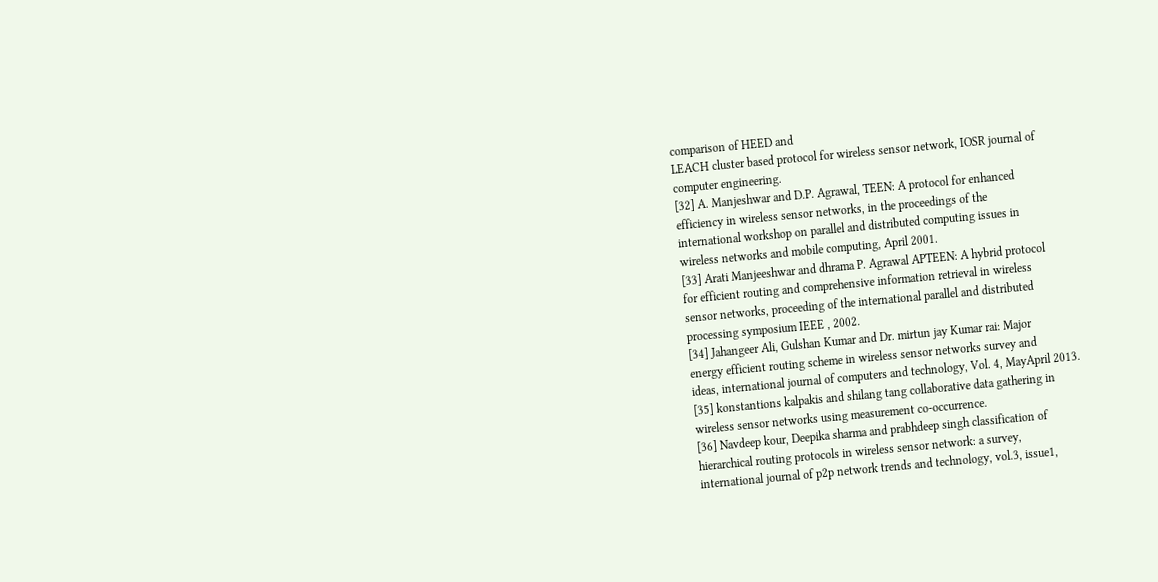comparison of HEED and
LEACH cluster based protocol for wireless sensor network, IOSR journal of
computer engineering.
[32] A. Manjeshwar and D.P. Agrawal, TEEN: A protocol for enhanced
efficiency in wireless sensor networks, in the proceedings of the
international workshop on parallel and distributed computing issues in
wireless networks and mobile computing, April 2001.
[33] Arati Manjeeshwar and dhrama P. Agrawal APTEEN: A hybrid protocol
for efficient routing and comprehensive information retrieval in wireless
sensor networks, proceeding of the international parallel and distributed
processing symposium IEEE , 2002.
[34] Jahangeer Ali, Gulshan Kumar and Dr. mirtun jay Kumar rai: Major
energy efficient routing scheme in wireless sensor networks survey and
ideas, international journal of computers and technology, Vol. 4, MayApril 2013.
[35] konstantions kalpakis and shilang tang collaborative data gathering in
wireless sensor networks using measurement co-occurrence.
[36] Navdeep kour, Deepika sharma and prabhdeep singh classification of
hierarchical routing protocols in wireless sensor network: a survey,
international journal of p2p network trends and technology, vol.3, issue1,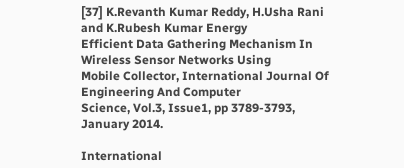[37] K.Revanth Kumar Reddy, H.Usha Rani and K.Rubesh Kumar Energy
Efficient Data Gathering Mechanism In Wireless Sensor Networks Using
Mobile Collector, International Journal Of Engineering And Computer
Science, Vol.3, Issue1, pp 3789-3793, January 2014.

International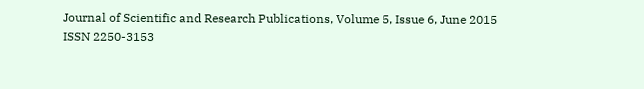Journal of Scientific and Research Publications, Volume 5, Issue 6, June 2015
ISSN 2250-3153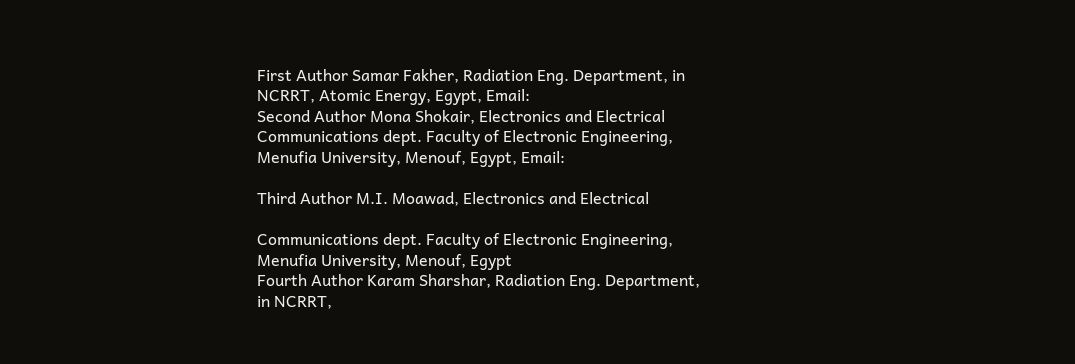First Author Samar Fakher, Radiation Eng. Department, in
NCRRT, Atomic Energy, Egypt, Email:
Second Author Mona Shokair, Electronics and Electrical
Communications dept. Faculty of Electronic Engineering,
Menufia University, Menouf, Egypt, Email:

Third Author M.I. Moawad, Electronics and Electrical

Communications dept. Faculty of Electronic Engineering,
Menufia University, Menouf, Egypt
Fourth Author Karam Sharshar, Radiation Eng. Department,
in NCRRT,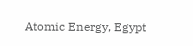Atomic Energy, Egypt